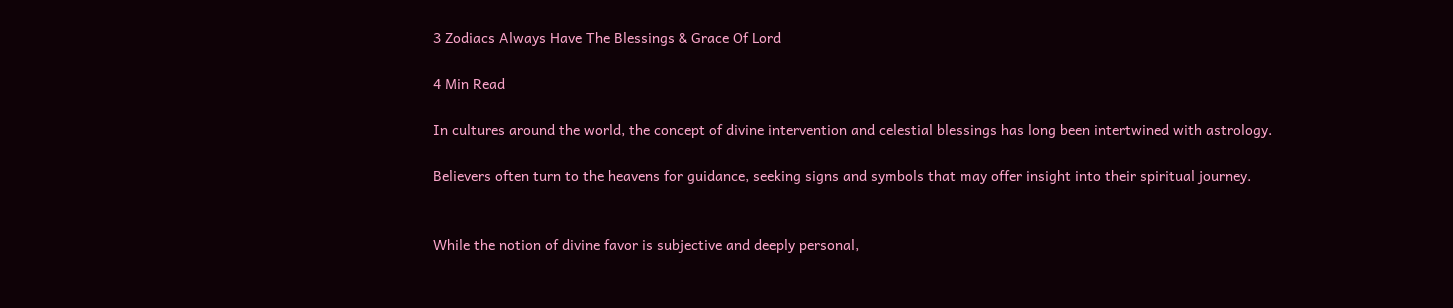3 Zodiacs Always Have The Blessings & Grace Of Lord

4 Min Read

In cultures around the world, the concept of divine intervention and celestial blessings has long been intertwined with astrology.

Believers often turn to the heavens for guidance, seeking signs and symbols that may offer insight into their spiritual journey.


While the notion of divine favor is subjective and deeply personal,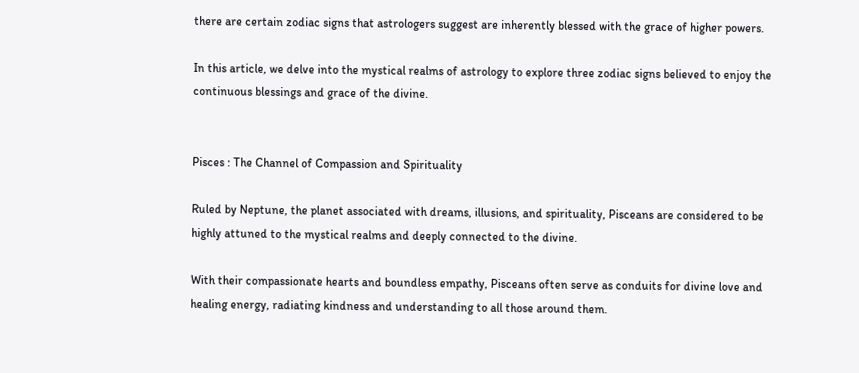there are certain zodiac signs that astrologers suggest are inherently blessed with the grace of higher powers.

In this article, we delve into the mystical realms of astrology to explore three zodiac signs believed to enjoy the continuous blessings and grace of the divine.


Pisces : The Channel of Compassion and Spirituality

Ruled by Neptune, the planet associated with dreams, illusions, and spirituality, Pisceans are considered to be highly attuned to the mystical realms and deeply connected to the divine.

With their compassionate hearts and boundless empathy, Pisceans often serve as conduits for divine love and healing energy, radiating kindness and understanding to all those around them.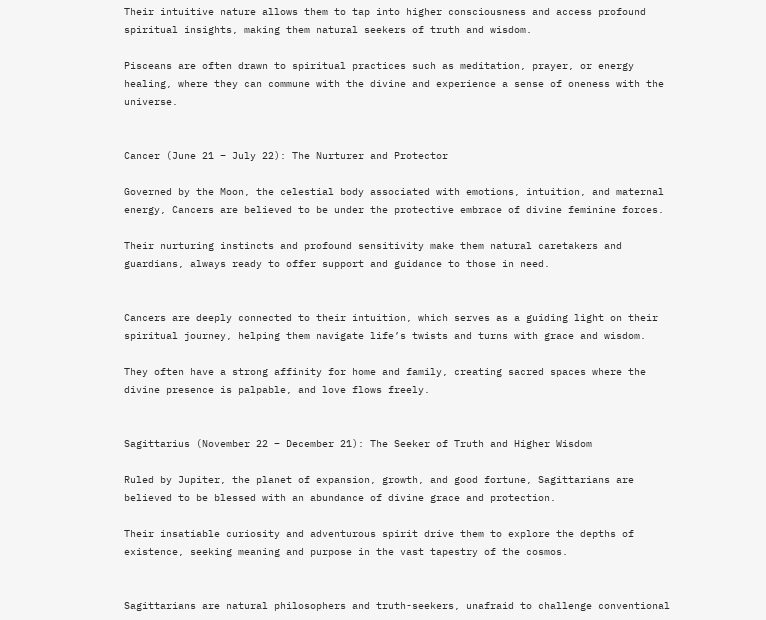Their intuitive nature allows them to tap into higher consciousness and access profound spiritual insights, making them natural seekers of truth and wisdom.

Pisceans are often drawn to spiritual practices such as meditation, prayer, or energy healing, where they can commune with the divine and experience a sense of oneness with the universe.


Cancer (June 21 – July 22): The Nurturer and Protector

Governed by the Moon, the celestial body associated with emotions, intuition, and maternal energy, Cancers are believed to be under the protective embrace of divine feminine forces.

Their nurturing instincts and profound sensitivity make them natural caretakers and guardians, always ready to offer support and guidance to those in need.


Cancers are deeply connected to their intuition, which serves as a guiding light on their spiritual journey, helping them navigate life’s twists and turns with grace and wisdom.

They often have a strong affinity for home and family, creating sacred spaces where the divine presence is palpable, and love flows freely.


Sagittarius (November 22 – December 21): The Seeker of Truth and Higher Wisdom

Ruled by Jupiter, the planet of expansion, growth, and good fortune, Sagittarians are believed to be blessed with an abundance of divine grace and protection.

Their insatiable curiosity and adventurous spirit drive them to explore the depths of existence, seeking meaning and purpose in the vast tapestry of the cosmos.


Sagittarians are natural philosophers and truth-seekers, unafraid to challenge conventional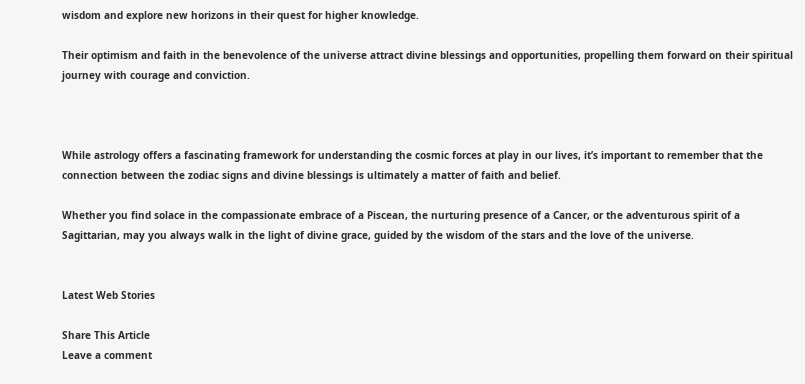wisdom and explore new horizons in their quest for higher knowledge.

Their optimism and faith in the benevolence of the universe attract divine blessings and opportunities, propelling them forward on their spiritual journey with courage and conviction.



While astrology offers a fascinating framework for understanding the cosmic forces at play in our lives, it’s important to remember that the connection between the zodiac signs and divine blessings is ultimately a matter of faith and belief.

Whether you find solace in the compassionate embrace of a Piscean, the nurturing presence of a Cancer, or the adventurous spirit of a Sagittarian, may you always walk in the light of divine grace, guided by the wisdom of the stars and the love of the universe.


Latest Web Stories

Share This Article
Leave a comment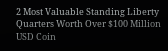2 Most Valuable Standing Liberty Quarters Worth Over $100 Million USD Coin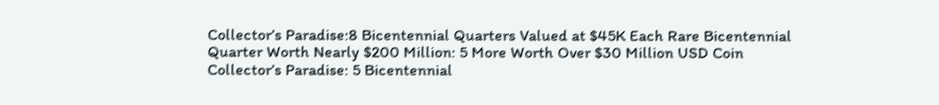Collector’s Paradise:8 Bicentennial Quarters Valued at $45K Each Rare Bicentennial Quarter Worth Nearly $200 Million: 5 More Worth Over $30 Million USD Coin Collector’s Paradise: 5 Bicentennial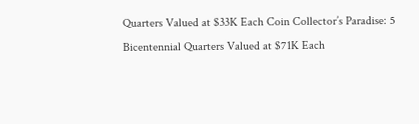Quarters Valued at $33K Each Coin Collector’s Paradise: 5 Bicentennial Quarters Valued at $71K Each